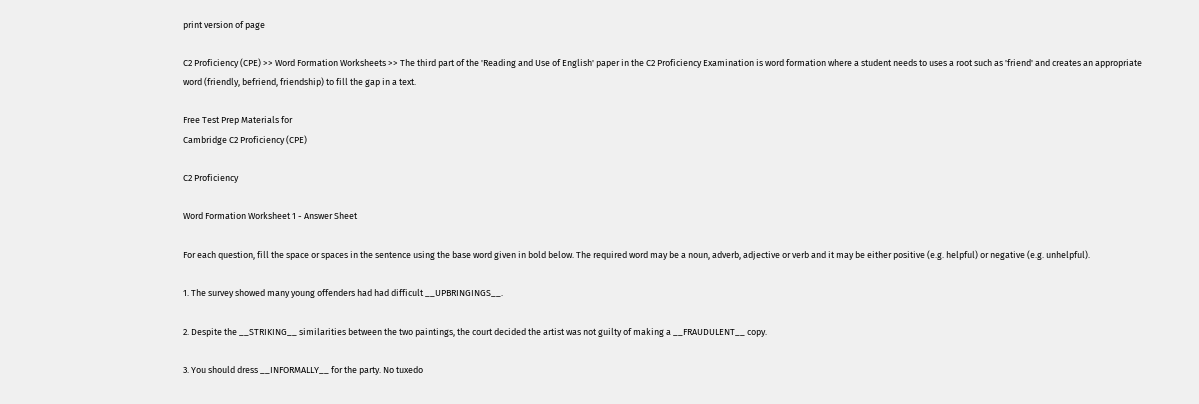print version of page

C2 Proficiency (CPE) >> Word Formation Worksheets >> The third part of the 'Reading and Use of English' paper in the C2 Proficiency Examination is word formation where a student needs to uses a root such as 'friend' and creates an appropriate word (friendly, befriend, friendship) to fill the gap in a text.

Free Test Prep Materials for
Cambridge C2 Proficiency (CPE)

C2 Proficiency

Word Formation Worksheet 1 - Answer Sheet

For each question, fill the space or spaces in the sentence using the base word given in bold below. The required word may be a noun, adverb, adjective or verb and it may be either positive (e.g. helpful) or negative (e.g. unhelpful).

1. The survey showed many young offenders had had difficult __UPBRINGINGS__.

2. Despite the __STRIKING__ similarities between the two paintings, the court decided the artist was not guilty of making a __FRAUDULENT__ copy.

3. You should dress __INFORMALLY__ for the party. No tuxedo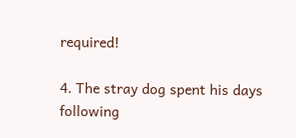required!

4. The stray dog spent his days following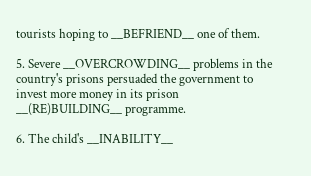tourists hoping to __BEFRIEND__ one of them.

5. Severe __OVERCROWDING__ problems in the country's prisons persuaded the government to invest more money in its prison __(RE)BUILDING__ programme.

6. The child's __INABILITY__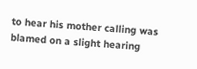to hear his mother calling was blamed on a slight hearing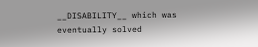__DISABILITY__ which was eventually solved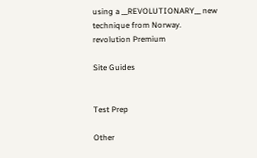using a __REVOLUTIONARY__ new technique from Norway.
revolution Premium

Site Guides


Test Prep

Other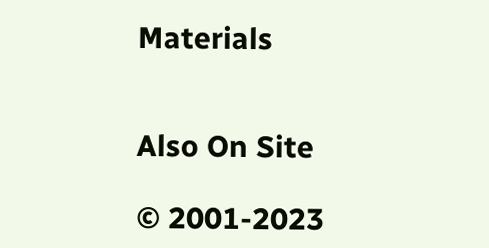Materials


Also On Site

© 2001-2023